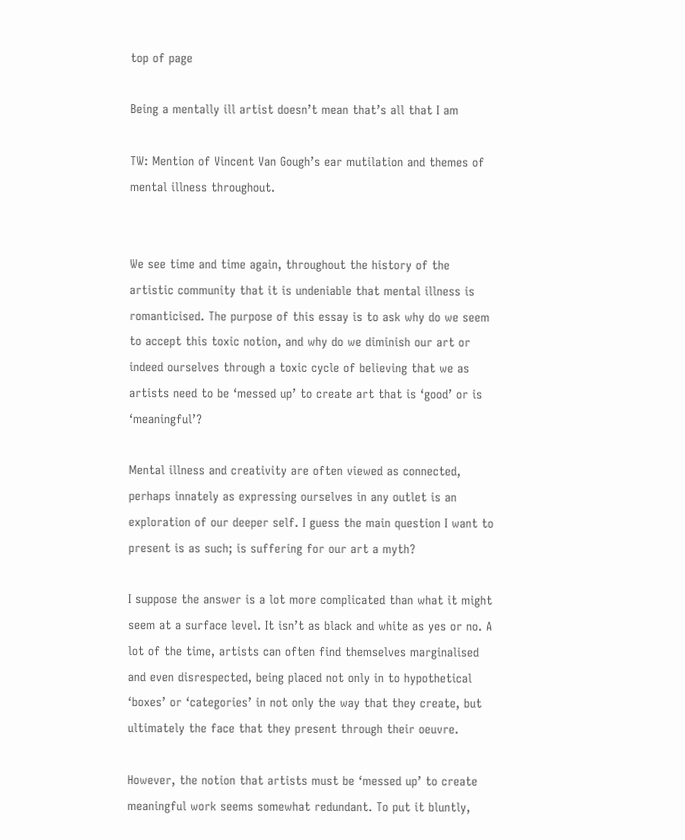top of page

Being a mentally ill artist doesn’t mean that’s all that I am

TW: Mention of Vincent Van Gough’s ear mutilation and themes of mental illness throughout.


We see time and time again, throughout the history of the artistic community that it is undeniable that mental illness is romanticised. The purpose of this essay is to ask why do we seem to accept this toxic notion, and why do we diminish our art or indeed ourselves through a toxic cycle of believing that we as artists need to be ‘messed up’ to create art that is ‘good’ or is ‘meaningful’?

Mental illness and creativity are often viewed as connected, perhaps innately as expressing ourselves in any outlet is an exploration of our deeper self. I guess the main question I want to present is as such; is suffering for our art a myth?

I suppose the answer is a lot more complicated than what it might seem at a surface level. It isn’t as black and white as yes or no. A lot of the time, artists can often find themselves marginalised and even disrespected, being placed not only in to hypothetical ‘boxes’ or ‘categories’ in not only the way that they create, but ultimately the face that they present through their oeuvre.

However, the notion that artists must be ‘messed up’ to create meaningful work seems somewhat redundant. To put it bluntly,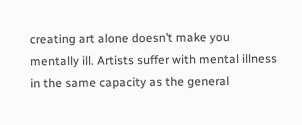creating art alone doesn’t make you mentally ill. Artists suffer with mental illness in the same capacity as the general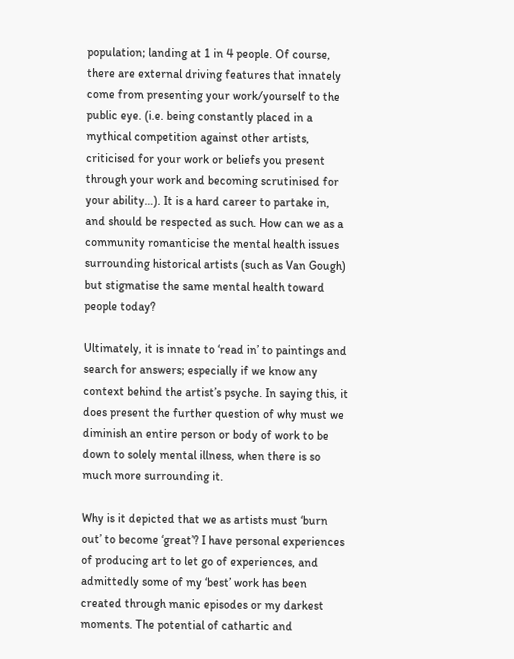population; landing at 1 in 4 people. Of course, there are external driving features that innately come from presenting your work/yourself to the public eye. (i.e. being constantly placed in a mythical competition against other artists, criticised for your work or beliefs you present through your work and becoming scrutinised for your ability…). It is a hard career to partake in, and should be respected as such. How can we as a community romanticise the mental health issues surrounding historical artists (such as Van Gough) but stigmatise the same mental health toward people today?

Ultimately, it is innate to ‘read in’ to paintings and search for answers; especially if we know any context behind the artist’s psyche. In saying this, it does present the further question of why must we diminish an entire person or body of work to be down to solely mental illness, when there is so much more surrounding it.

Why is it depicted that we as artists must ‘burn out’ to become ‘great’? I have personal experiences of producing art to let go of experiences, and admittedly some of my ‘best’ work has been created through manic episodes or my darkest moments. The potential of cathartic and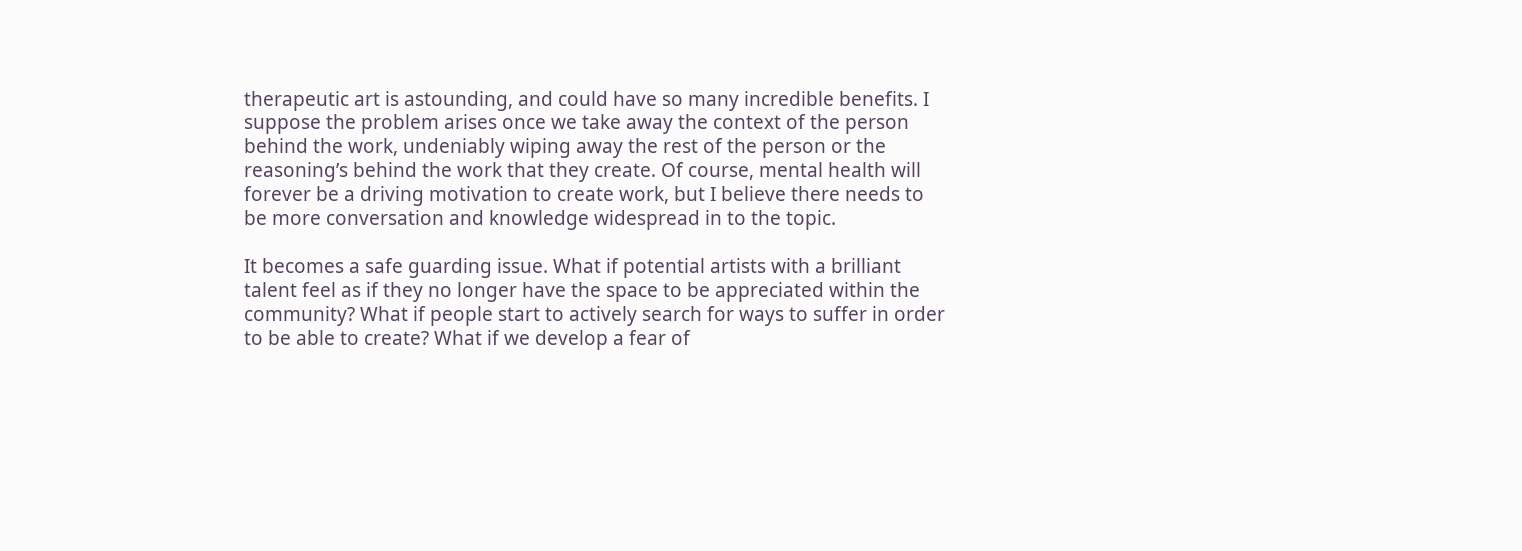therapeutic art is astounding, and could have so many incredible benefits. I suppose the problem arises once we take away the context of the person behind the work, undeniably wiping away the rest of the person or the reasoning’s behind the work that they create. Of course, mental health will forever be a driving motivation to create work, but I believe there needs to be more conversation and knowledge widespread in to the topic.

It becomes a safe guarding issue. What if potential artists with a brilliant talent feel as if they no longer have the space to be appreciated within the community? What if people start to actively search for ways to suffer in order to be able to create? What if we develop a fear of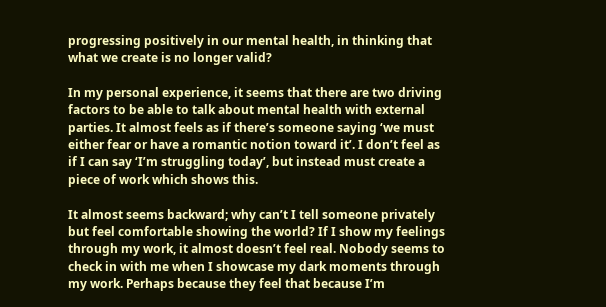progressing positively in our mental health, in thinking that what we create is no longer valid?

In my personal experience, it seems that there are two driving factors to be able to talk about mental health with external parties. It almost feels as if there’s someone saying ‘we must either fear or have a romantic notion toward it’. I don’t feel as if I can say ‘I’m struggling today’, but instead must create a piece of work which shows this.

It almost seems backward; why can’t I tell someone privately but feel comfortable showing the world? If I show my feelings through my work, it almost doesn’t feel real. Nobody seems to check in with me when I showcase my dark moments through my work. Perhaps because they feel that because I’m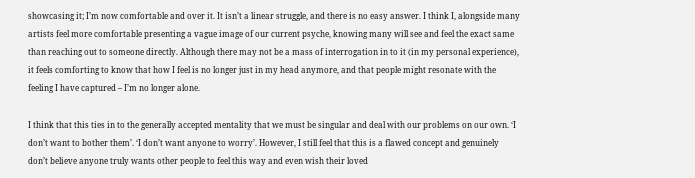showcasing it; I’m now comfortable and over it. It isn’t a linear struggle, and there is no easy answer. I think I, alongside many artists feel more comfortable presenting a vague image of our current psyche, knowing many will see and feel the exact same than reaching out to someone directly. Although there may not be a mass of interrogation in to it (in my personal experience), it feels comforting to know that how I feel is no longer just in my head anymore, and that people might resonate with the feeling I have captured – I’m no longer alone.

I think that this ties in to the generally accepted mentality that we must be singular and deal with our problems on our own. ‘I don’t want to bother them’. ‘I don’t want anyone to worry’. However, I still feel that this is a flawed concept and genuinely don’t believe anyone truly wants other people to feel this way and even wish their loved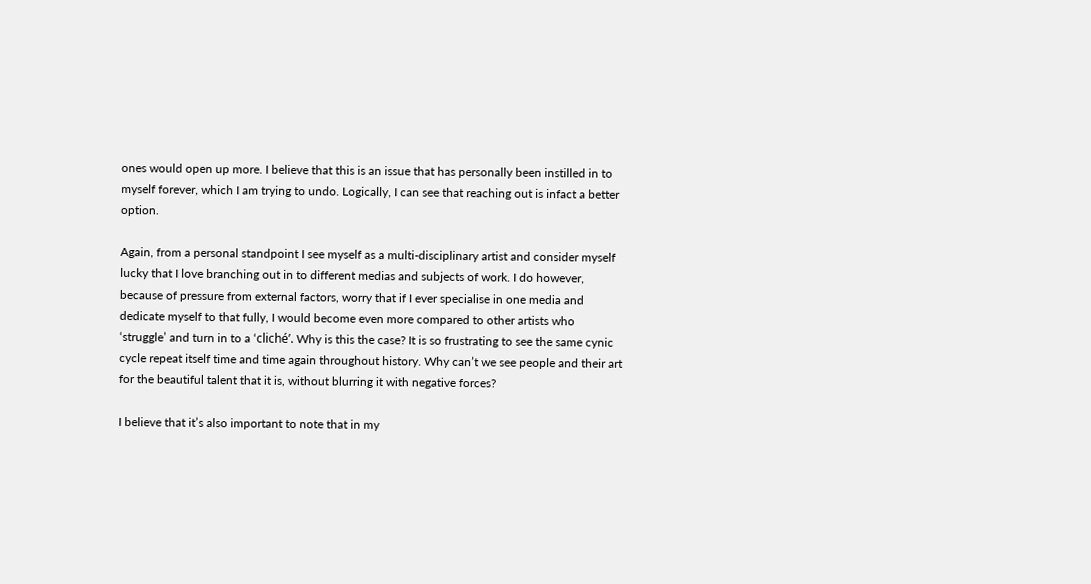ones would open up more. I believe that this is an issue that has personally been instilled in to myself forever, which I am trying to undo. Logically, I can see that reaching out is infact a better option.

Again, from a personal standpoint I see myself as a multi-disciplinary artist and consider myself lucky that I love branching out in to different medias and subjects of work. I do however, because of pressure from external factors, worry that if I ever specialise in one media and dedicate myself to that fully, I would become even more compared to other artists who ‘struggle’ and turn in to a ‘cliché’. Why is this the case? It is so frustrating to see the same cynic cycle repeat itself time and time again throughout history. Why can’t we see people and their art for the beautiful talent that it is, without blurring it with negative forces?

I believe that it’s also important to note that in my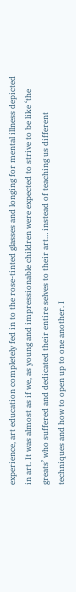experience, art education completely fed in to the rose-tinted glasses and longing for mental illness depicted in art. It was almost as if we, as young and impressionable children were expected to strive to be like ‘the greats’ who suffered and dedicated their entire selves to their art… instead of teaching us different techniques and how to open up to one another. I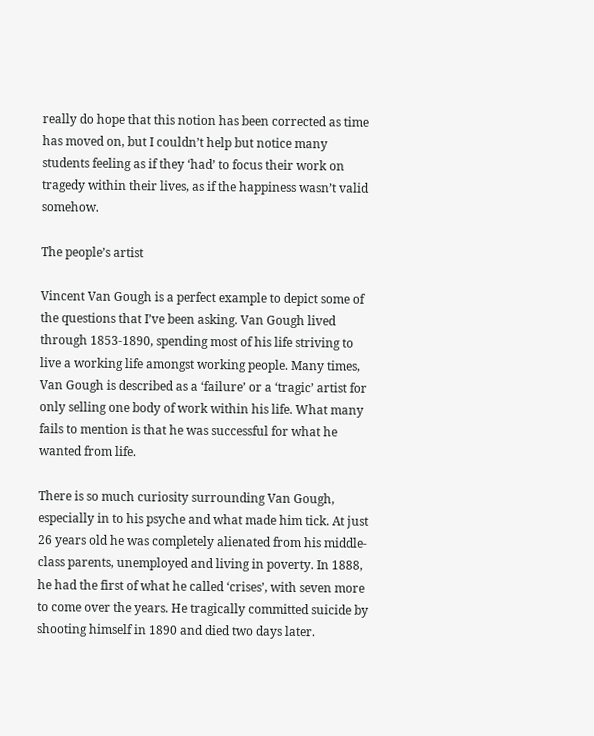really do hope that this notion has been corrected as time has moved on, but I couldn’t help but notice many students feeling as if they ‘had’ to focus their work on tragedy within their lives, as if the happiness wasn’t valid somehow.

The people’s artist

Vincent Van Gough is a perfect example to depict some of the questions that I’ve been asking. Van Gough lived through 1853-1890, spending most of his life striving to live a working life amongst working people. Many times, Van Gough is described as a ‘failure’ or a ‘tragic’ artist for only selling one body of work within his life. What many fails to mention is that he was successful for what he wanted from life.

There is so much curiosity surrounding Van Gough, especially in to his psyche and what made him tick. At just 26 years old he was completely alienated from his middle-class parents, unemployed and living in poverty. In 1888, he had the first of what he called ‘crises’, with seven more to come over the years. He tragically committed suicide by shooting himself in 1890 and died two days later.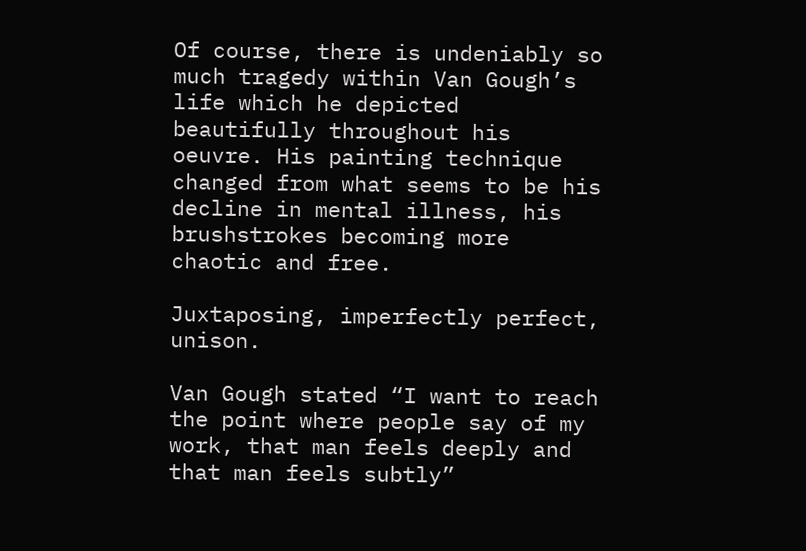Of course, there is undeniably so much tragedy within Van Gough’s life which he depicted beautifully throughout his oeuvre. His painting technique changed from what seems to be his decline in mental illness, his brushstrokes becoming more chaotic and free.

Juxtaposing, imperfectly perfect, unison.

Van Gough stated “I want to reach the point where people say of my work, that man feels deeply and that man feels subtly”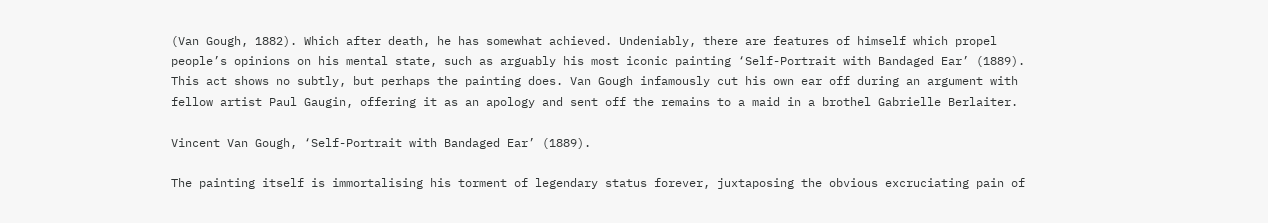(Van Gough, 1882). Which after death, he has somewhat achieved. Undeniably, there are features of himself which propel people’s opinions on his mental state, such as arguably his most iconic painting ‘Self-Portrait with Bandaged Ear’ (1889). This act shows no subtly, but perhaps the painting does. Van Gough infamously cut his own ear off during an argument with fellow artist Paul Gaugin, offering it as an apology and sent off the remains to a maid in a brothel Gabrielle Berlaiter.

Vincent Van Gough, ‘Self-Portrait with Bandaged Ear’ (1889).

The painting itself is immortalising his torment of legendary status forever, juxtaposing the obvious excruciating pain of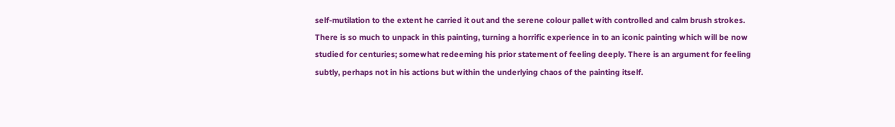self-mutilation to the extent he carried it out and the serene colour pallet with controlled and calm brush strokes. There is so much to unpack in this painting, turning a horrific experience in to an iconic painting which will be now studied for centuries; somewhat redeeming his prior statement of feeling deeply. There is an argument for feeling subtly, perhaps not in his actions but within the underlying chaos of the painting itself.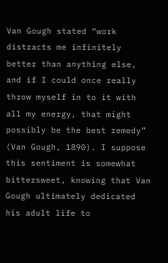Van Gough stated “work distracts me infinitely better than anything else, and if I could once really throw myself in to it with all my energy, that might possibly be the best remedy” (Van Gough, 1890). I suppose this sentiment is somewhat bittersweet, knowing that Van Gough ultimately dedicated his adult life to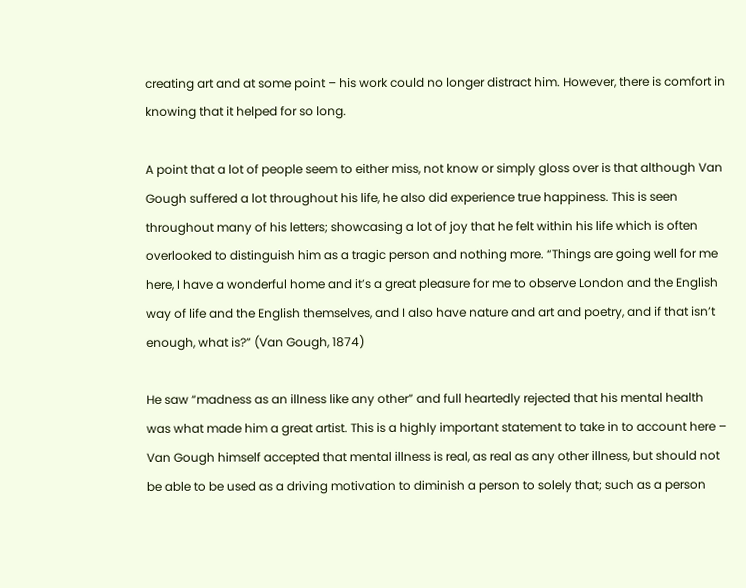creating art and at some point – his work could no longer distract him. However, there is comfort in knowing that it helped for so long.

A point that a lot of people seem to either miss, not know or simply gloss over is that although Van Gough suffered a lot throughout his life, he also did experience true happiness. This is seen throughout many of his letters; showcasing a lot of joy that he felt within his life which is often overlooked to distinguish him as a tragic person and nothing more. “Things are going well for me here, I have a wonderful home and it’s a great pleasure for me to observe London and the English way of life and the English themselves, and I also have nature and art and poetry, and if that isn’t enough, what is?” (Van Gough, 1874)

He saw “madness as an illness like any other” and full heartedly rejected that his mental health was what made him a great artist. This is a highly important statement to take in to account here – Van Gough himself accepted that mental illness is real, as real as any other illness, but should not be able to be used as a driving motivation to diminish a person to solely that; such as a person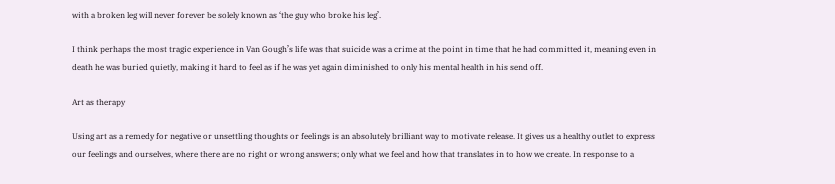with a broken leg will never forever be solely known as ‘the guy who broke his leg’.

I think perhaps the most tragic experience in Van Gough’s life was that suicide was a crime at the point in time that he had committed it, meaning even in death he was buried quietly, making it hard to feel as if he was yet again diminished to only his mental health in his send off.

Art as therapy

Using art as a remedy for negative or unsettling thoughts or feelings is an absolutely brilliant way to motivate release. It gives us a healthy outlet to express our feelings and ourselves, where there are no right or wrong answers; only what we feel and how that translates in to how we create. In response to a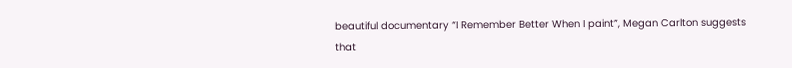beautiful documentary “I Remember Better When I paint”, Megan Carlton suggests that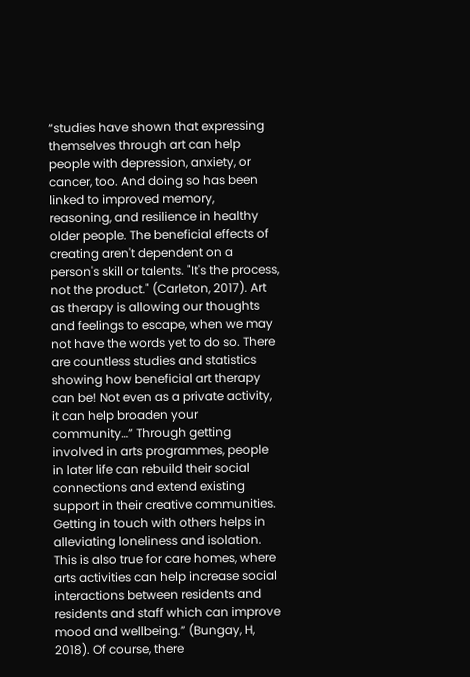“studies have shown that expressing themselves through art can help people with depression, anxiety, or cancer, too. And doing so has been linked to improved memory, reasoning, and resilience in healthy older people. The beneficial effects of creating aren't dependent on a person's skill or talents. "It's the process, not the product." (Carleton, 2017). Art as therapy is allowing our thoughts and feelings to escape, when we may not have the words yet to do so. There are countless studies and statistics showing how beneficial art therapy can be! Not even as a private activity, it can help broaden your community…” Through getting involved in arts programmes, people in later life can rebuild their social connections and extend existing support in their creative communities. Getting in touch with others helps in alleviating loneliness and isolation. This is also true for care homes, where arts activities can help increase social interactions between residents and residents and staff which can improve mood and wellbeing.” (Bungay, H, 2018). Of course, there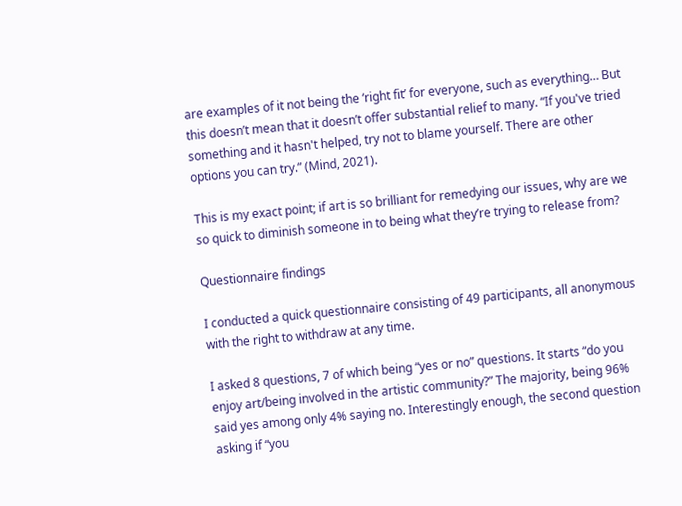are examples of it not being the ‘right fit’ for everyone, such as everything… But this doesn’t mean that it doesn’t offer substantial relief to many. “If you've tried something and it hasn't helped, try not to blame yourself. There are other options you can try.” (Mind, 2021).

This is my exact point; if art is so brilliant for remedying our issues, why are we so quick to diminish someone in to being what they’re trying to release from?

Questionnaire findings

I conducted a quick questionnaire consisting of 49 participants, all anonymous with the right to withdraw at any time.

I asked 8 questions, 7 of which being “yes or no” questions. It starts “do you enjoy art/being involved in the artistic community?” The majority, being 96% said yes among only 4% saying no. Interestingly enough, the second question asking if “you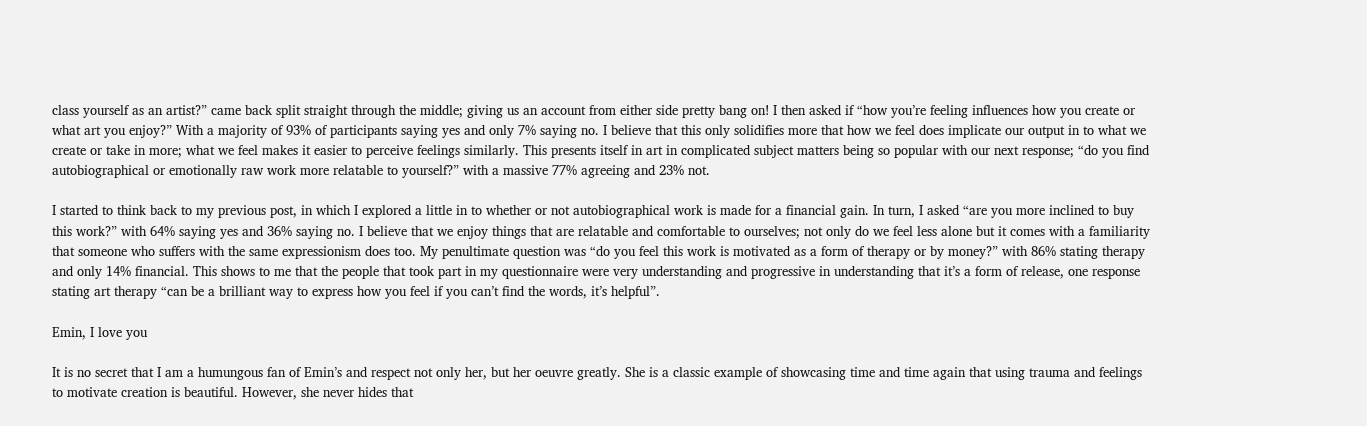class yourself as an artist?” came back split straight through the middle; giving us an account from either side pretty bang on! I then asked if “how you’re feeling influences how you create or what art you enjoy?” With a majority of 93% of participants saying yes and only 7% saying no. I believe that this only solidifies more that how we feel does implicate our output in to what we create or take in more; what we feel makes it easier to perceive feelings similarly. This presents itself in art in complicated subject matters being so popular with our next response; “do you find autobiographical or emotionally raw work more relatable to yourself?” with a massive 77% agreeing and 23% not.

I started to think back to my previous post, in which I explored a little in to whether or not autobiographical work is made for a financial gain. In turn, I asked “are you more inclined to buy this work?” with 64% saying yes and 36% saying no. I believe that we enjoy things that are relatable and comfortable to ourselves; not only do we feel less alone but it comes with a familiarity that someone who suffers with the same expressionism does too. My penultimate question was “do you feel this work is motivated as a form of therapy or by money?” with 86% stating therapy and only 14% financial. This shows to me that the people that took part in my questionnaire were very understanding and progressive in understanding that it’s a form of release, one response stating art therapy “can be a brilliant way to express how you feel if you can’t find the words, it’s helpful”.

Emin, I love you

It is no secret that I am a humungous fan of Emin’s and respect not only her, but her oeuvre greatly. She is a classic example of showcasing time and time again that using trauma and feelings to motivate creation is beautiful. However, she never hides that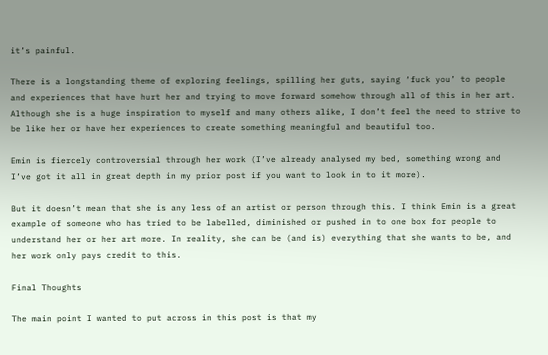it’s painful.

There is a longstanding theme of exploring feelings, spilling her guts, saying ‘fuck you’ to people and experiences that have hurt her and trying to move forward somehow through all of this in her art. Although she is a huge inspiration to myself and many others alike, I don’t feel the need to strive to be like her or have her experiences to create something meaningful and beautiful too.

Emin is fiercely controversial through her work (I’ve already analysed my bed, something wrong and I’ve got it all in great depth in my prior post if you want to look in to it more).

But it doesn’t mean that she is any less of an artist or person through this. I think Emin is a great example of someone who has tried to be labelled, diminished or pushed in to one box for people to understand her or her art more. In reality, she can be (and is) everything that she wants to be, and her work only pays credit to this.

Final Thoughts

The main point I wanted to put across in this post is that my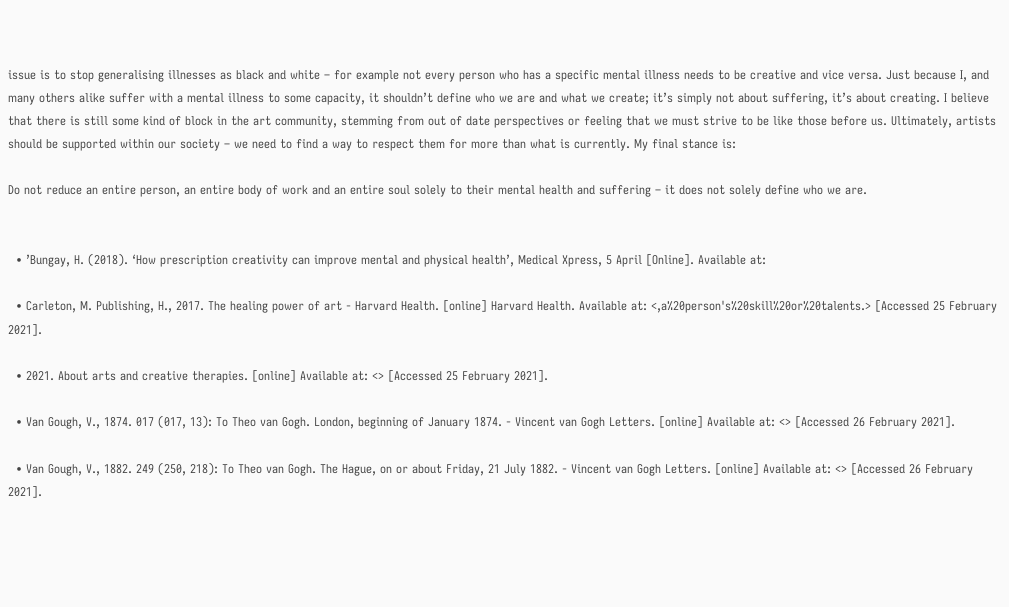issue is to stop generalising illnesses as black and white – for example not every person who has a specific mental illness needs to be creative and vice versa. Just because I, and many others alike suffer with a mental illness to some capacity, it shouldn’t define who we are and what we create; it’s simply not about suffering, it’s about creating. I believe that there is still some kind of block in the art community, stemming from out of date perspectives or feeling that we must strive to be like those before us. Ultimately, artists should be supported within our society – we need to find a way to respect them for more than what is currently. My final stance is:

Do not reduce an entire person, an entire body of work and an entire soul solely to their mental health and suffering – it does not solely define who we are.


  • ’Bungay, H. (2018). ‘How prescription creativity can improve mental and physical health’, Medical Xpress, 5 April [Online]. Available at:

  • Carleton, M. Publishing, H., 2017. The healing power of art - Harvard Health. [online] Harvard Health. Available at: <,a%20person's%20skill%20or%20talents.> [Accessed 25 February 2021].

  • 2021. About arts and creative therapies. [online] Available at: <> [Accessed 25 February 2021].

  • Van Gough, V., 1874. 017 (017, 13): To Theo van Gogh. London, beginning of January 1874. - Vincent van Gogh Letters. [online] Available at: <> [Accessed 26 February 2021].

  • Van Gough, V., 1882. 249 (250, 218): To Theo van Gogh. The Hague, on or about Friday, 21 July 1882. - Vincent van Gogh Letters. [online] Available at: <> [Accessed 26 February 2021].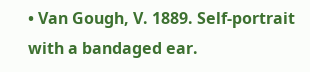• Van Gough, V. 1889. Self-portrait with a bandaged ear.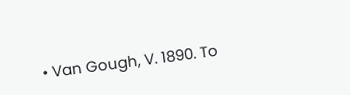• Van Gough, V. 1890. To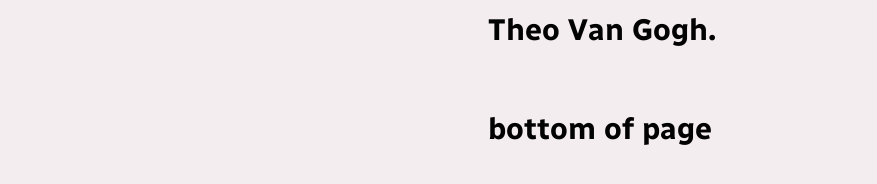Theo Van Gogh.


bottom of page